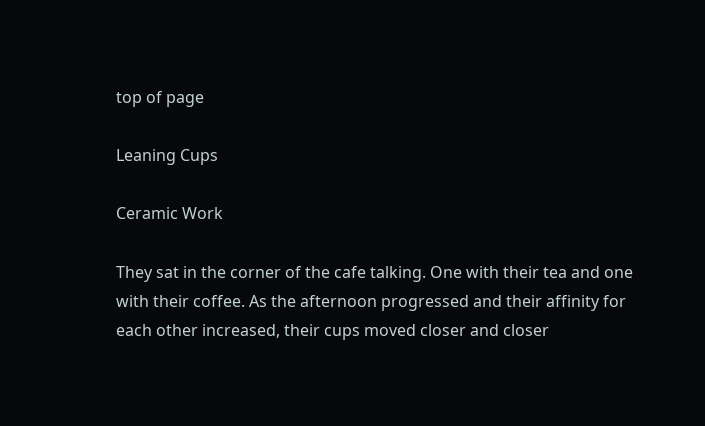top of page

Leaning Cups

Ceramic Work

They sat in the corner of the cafe talking. One with their tea and one with their coffee. As the afternoon progressed and their affinity for each other increased, their cups moved closer and closer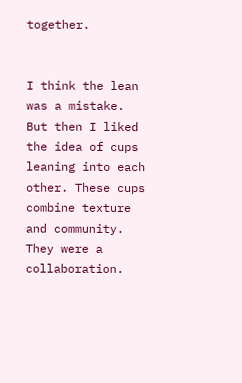together.


I think the lean was a mistake. But then I liked the idea of cups leaning into each other. These cups combine texture and community. They were a collaboration.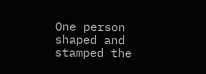One person shaped and stamped the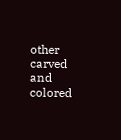other carved and colored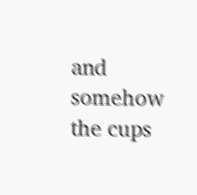and somehow the cups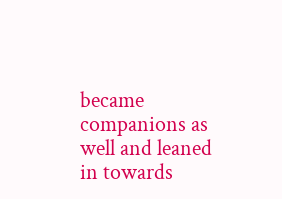became companions as well and leaned in towards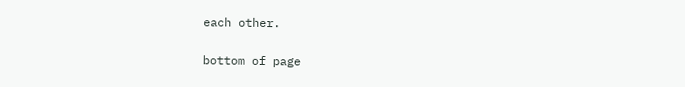each other.

bottom of page